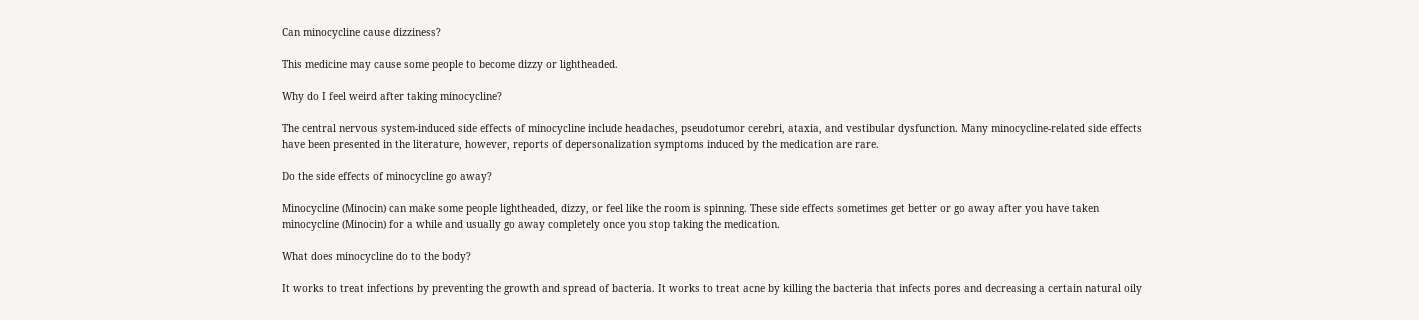Can minocycline cause dizziness?

This medicine may cause some people to become dizzy or lightheaded.

Why do I feel weird after taking minocycline?

The central nervous system-induced side effects of minocycline include headaches, pseudotumor cerebri, ataxia, and vestibular dysfunction. Many minocycline-related side effects have been presented in the literature, however, reports of depersonalization symptoms induced by the medication are rare.

Do the side effects of minocycline go away?

Minocycline (Minocin) can make some people lightheaded, dizzy, or feel like the room is spinning. These side effects sometimes get better or go away after you have taken minocycline (Minocin) for a while and usually go away completely once you stop taking the medication.

What does minocycline do to the body?

It works to treat infections by preventing the growth and spread of bacteria. It works to treat acne by killing the bacteria that infects pores and decreasing a certain natural oily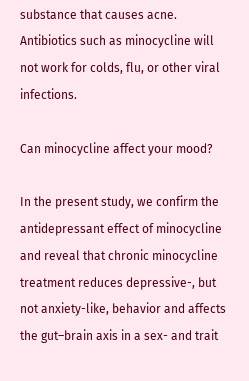substance that causes acne. Antibiotics such as minocycline will not work for colds, flu, or other viral infections.

Can minocycline affect your mood?

In the present study, we confirm the antidepressant effect of minocycline and reveal that chronic minocycline treatment reduces depressive-, but not anxiety-like, behavior and affects the gut–brain axis in a sex- and trait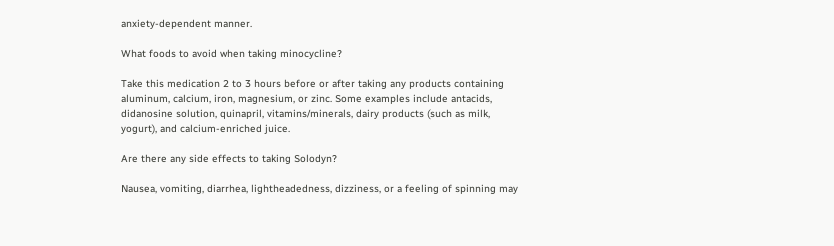anxiety-dependent manner.

What foods to avoid when taking minocycline?

Take this medication 2 to 3 hours before or after taking any products containing aluminum, calcium, iron, magnesium, or zinc. Some examples include antacids, didanosine solution, quinapril, vitamins/minerals, dairy products (such as milk, yogurt), and calcium-enriched juice.

Are there any side effects to taking Solodyn?

Nausea, vomiting, diarrhea, lightheadedness, dizziness, or a feeling of spinning may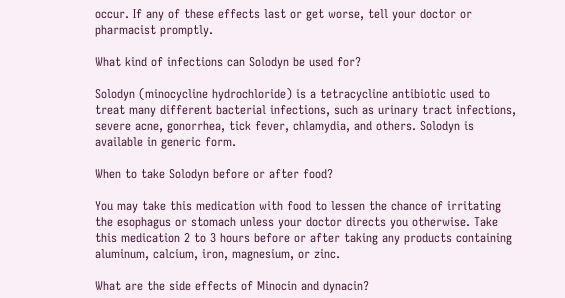occur. If any of these effects last or get worse, tell your doctor or pharmacist promptly.

What kind of infections can Solodyn be used for?

Solodyn (minocycline hydrochloride) is a tetracycline antibiotic used to treat many different bacterial infections, such as urinary tract infections, severe acne, gonorrhea, tick fever, chlamydia, and others. Solodyn is available in generic form.

When to take Solodyn before or after food?

You may take this medication with food to lessen the chance of irritating the esophagus or stomach unless your doctor directs you otherwise. Take this medication 2 to 3 hours before or after taking any products containing aluminum, calcium, iron, magnesium, or zinc.

What are the side effects of Minocin and dynacin?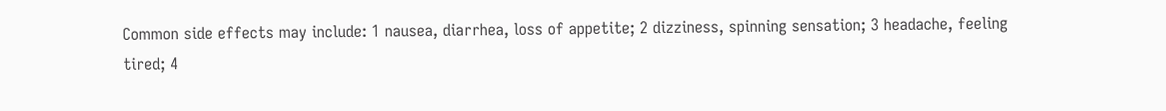Common side effects may include: 1 nausea, diarrhea, loss of appetite; 2 dizziness, spinning sensation; 3 headache, feeling tired; 4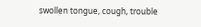swollen tongue, cough, trouble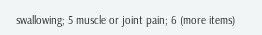swallowing; 5 muscle or joint pain; 6 (more items)